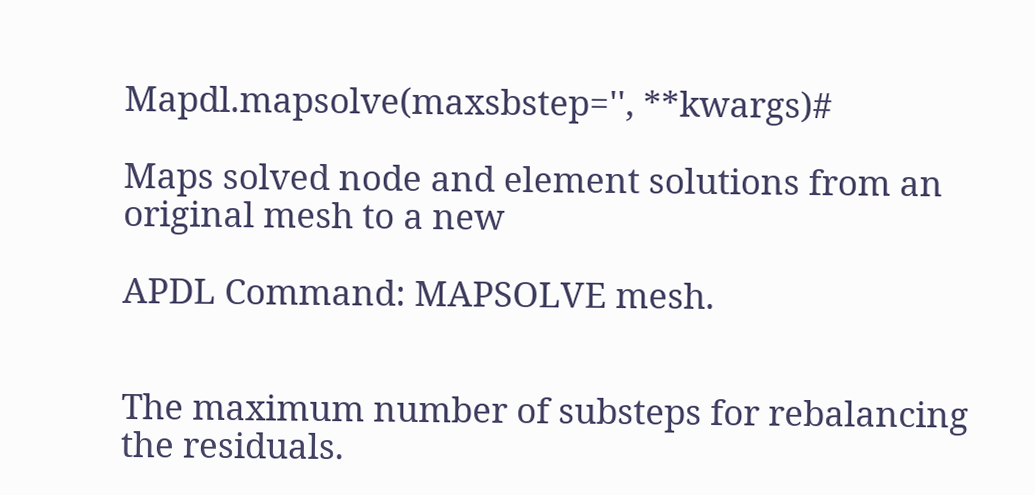Mapdl.mapsolve(maxsbstep='', **kwargs)#

Maps solved node and element solutions from an original mesh to a new

APDL Command: MAPSOLVE mesh.


The maximum number of substeps for rebalancing the residuals.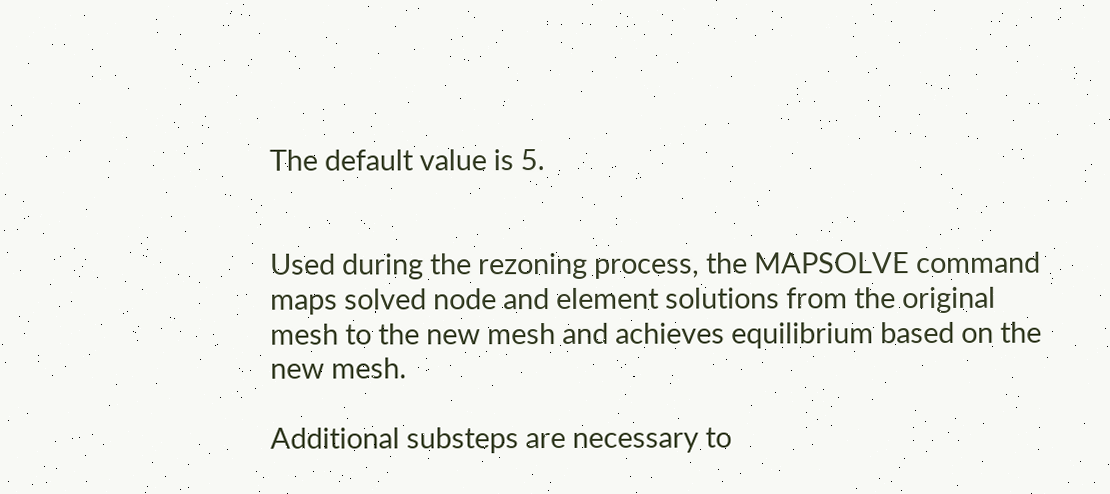The default value is 5.


Used during the rezoning process, the MAPSOLVE command maps solved node and element solutions from the original mesh to the new mesh and achieves equilibrium based on the new mesh.

Additional substeps are necessary to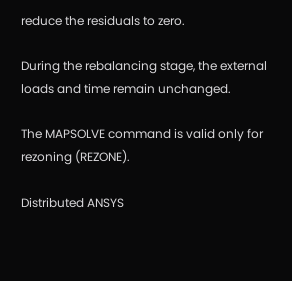reduce the residuals to zero.

During the rebalancing stage, the external loads and time remain unchanged.

The MAPSOLVE command is valid only for rezoning (REZONE).

Distributed ANSYS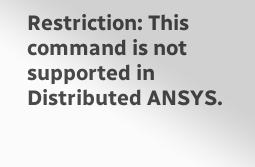Restriction: This command is not supported in Distributed ANSYS.